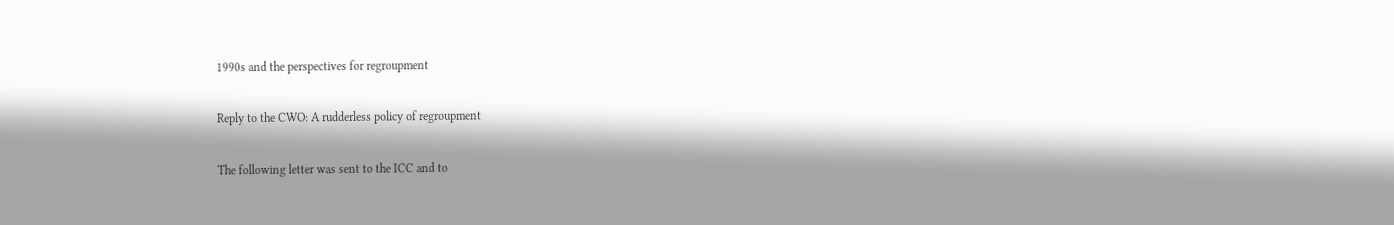1990s and the perspectives for regroupment

Reply to the CWO: A rudderless policy of regroupment

The following letter was sent to the ICC and to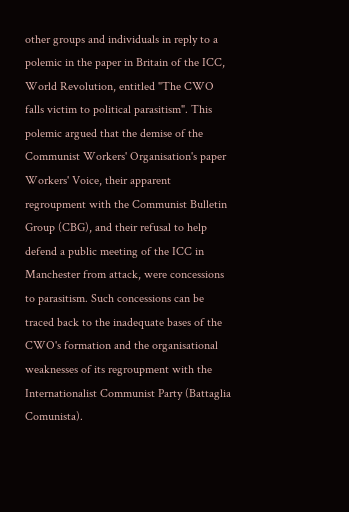other groups and individuals in reply to a polemic in the paper in Britain of the ICC, World Revolution, entitled "The CWO falls victim to political parasitism". This polemic argued that the demise of the Communist Workers' Organisation's paper Workers' Voice, their apparent regroupment with the Communist Bulletin Group (CBG), and their refusal to help defend a public meeting of the ICC in Manchester from attack, were concessions to parasitism. Such concessions can be traced back to the inadequate bases of the CWO's formation and the organisational weaknesses of its regroupment with the Internationalist Communist Party (Battaglia Comunista).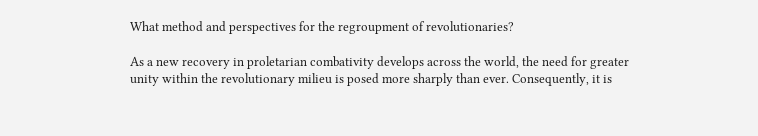What method and perspectives for the regroupment of revolutionaries?

As a new recovery in proletarian combativity develops across the world, the need for greater unity within the revolutionary milieu is posed more sharply than ever. Consequently, it is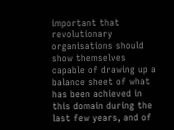important that revolutionary organisations should show themselves capable of drawing up a balance sheet of what has been achieved in this domain during the last few years, and of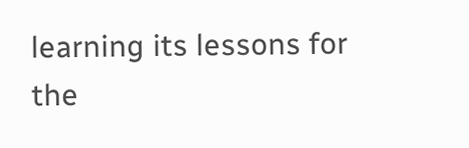learning its lessons for the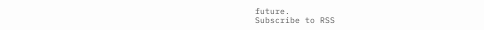future.
Subscribe to RSS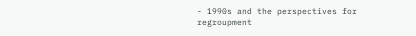- 1990s and the perspectives for regroupment